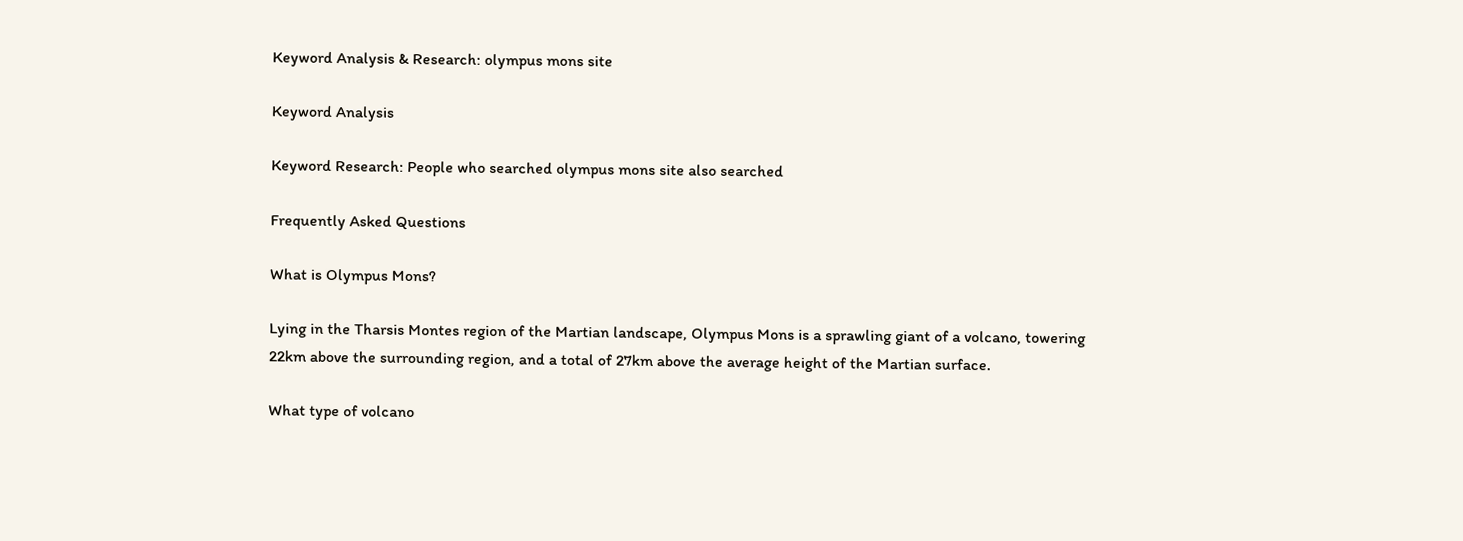Keyword Analysis & Research: olympus mons site

Keyword Analysis

Keyword Research: People who searched olympus mons site also searched

Frequently Asked Questions

What is Olympus Mons?

Lying in the Tharsis Montes region of the Martian landscape, Olympus Mons is a sprawling giant of a volcano, towering 22km above the surrounding region, and a total of 27km above the average height of the Martian surface.

What type of volcano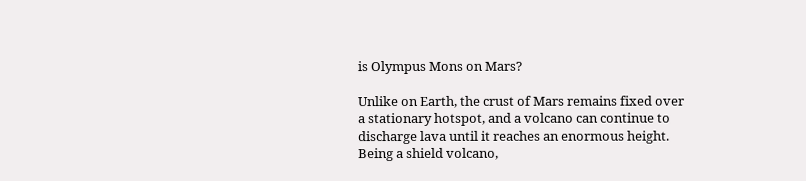is Olympus Mons on Mars?

Unlike on Earth, the crust of Mars remains fixed over a stationary hotspot, and a volcano can continue to discharge lava until it reaches an enormous height. Being a shield volcano,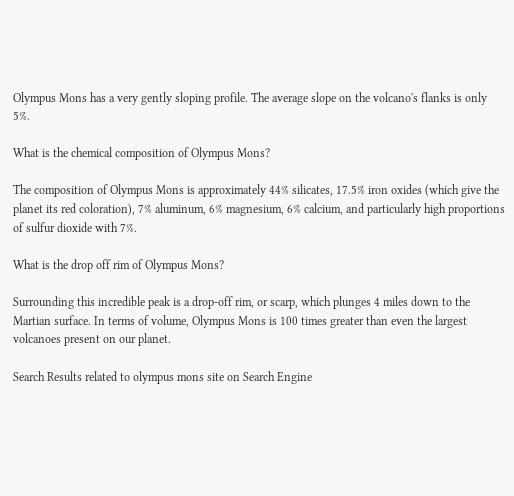Olympus Mons has a very gently sloping profile. The average slope on the volcano's flanks is only 5%.

What is the chemical composition of Olympus Mons?

The composition of Olympus Mons is approximately 44% silicates, 17.5% iron oxides (which give the planet its red coloration), 7% aluminum, 6% magnesium, 6% calcium, and particularly high proportions of sulfur dioxide with 7%.

What is the drop off rim of Olympus Mons?

Surrounding this incredible peak is a drop-off rim, or scarp, which plunges 4 miles down to the Martian surface. In terms of volume, Olympus Mons is 100 times greater than even the largest volcanoes present on our planet.

Search Results related to olympus mons site on Search Engine